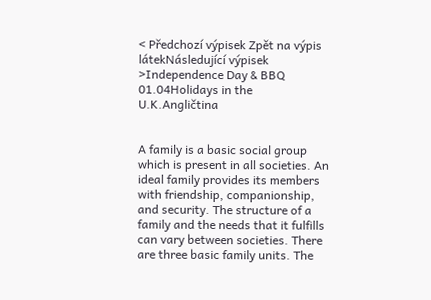< Předchozí výpisek Zpět na výpis látekNásledující výpisek >Independence Day & BBQ 01.04Holidays in the U.K.Angličtina


A family is a basic social group which is present in all societies. An ideal family provides its members with friendship, companionship, and security. The structure of a family and the needs that it fulfills can vary between societies. There are three basic family units. The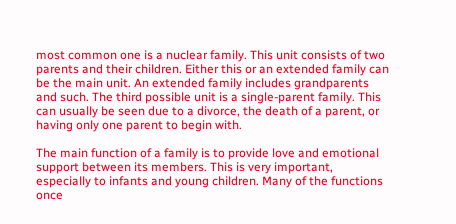most common one is a nuclear family. This unit consists of two parents and their children. Either this or an extended family can be the main unit. An extended family includes grandparents and such. The third possible unit is a single-parent family. This can usually be seen due to a divorce, the death of a parent, or having only one parent to begin with.

The main function of a family is to provide love and emotional support between its members. This is very important, especially to infants and young children. Many of the functions once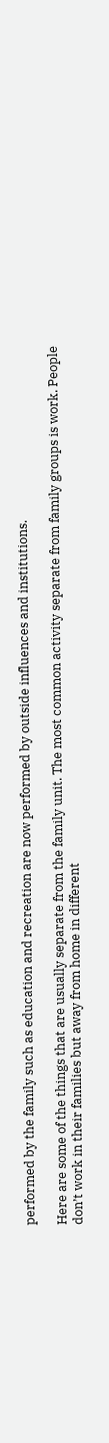performed by the family such as education and recreation are now performed by outside influences and institutions.

Here are some of the things that are usually separate from the family unit. The most common activity separate from family groups is work. People don’t work in their families but away from home in different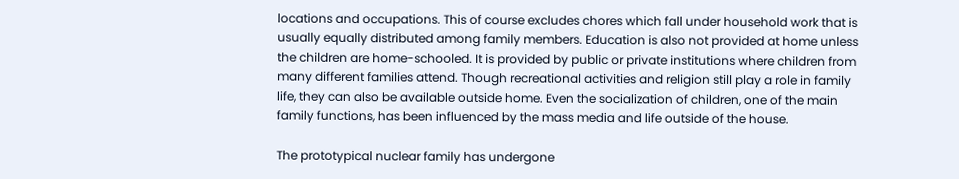locations and occupations. This of course excludes chores which fall under household work that is usually equally distributed among family members. Education is also not provided at home unless the children are home-schooled. It is provided by public or private institutions where children from many different families attend. Though recreational activities and religion still play a role in family life, they can also be available outside home. Even the socialization of children, one of the main family functions, has been influenced by the mass media and life outside of the house.

The prototypical nuclear family has undergone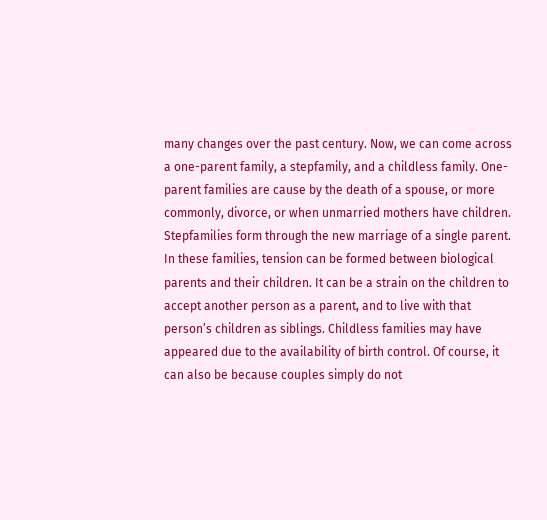many changes over the past century. Now, we can come across a one-parent family, a stepfamily, and a childless family. One-parent families are cause by the death of a spouse, or more commonly, divorce, or when unmarried mothers have children. Stepfamilies form through the new marriage of a single parent. In these families, tension can be formed between biological parents and their children. It can be a strain on the children to accept another person as a parent, and to live with that person’s children as siblings. Childless families may have appeared due to the availability of birth control. Of course, it can also be because couples simply do not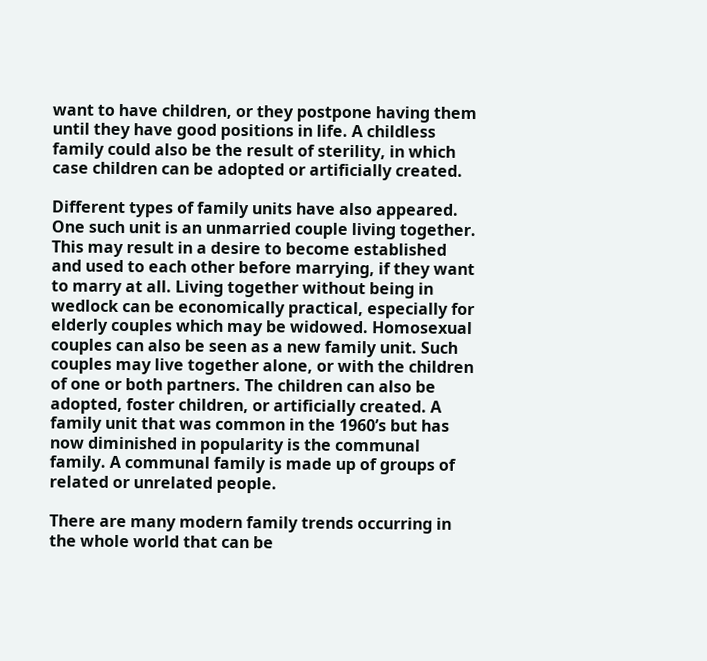want to have children, or they postpone having them until they have good positions in life. A childless family could also be the result of sterility, in which case children can be adopted or artificially created.

Different types of family units have also appeared. One such unit is an unmarried couple living together. This may result in a desire to become established and used to each other before marrying, if they want to marry at all. Living together without being in wedlock can be economically practical, especially for elderly couples which may be widowed. Homosexual couples can also be seen as a new family unit. Such couples may live together alone, or with the children of one or both partners. The children can also be adopted, foster children, or artificially created. A family unit that was common in the 1960’s but has now diminished in popularity is the communal family. A communal family is made up of groups of related or unrelated people.

There are many modern family trends occurring in the whole world that can be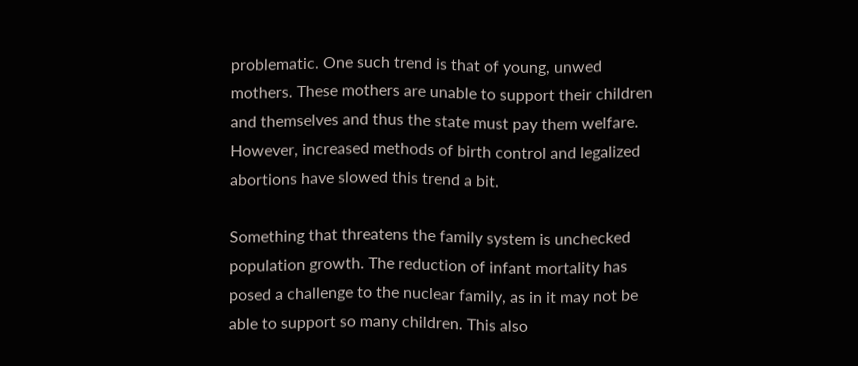problematic. One such trend is that of young, unwed mothers. These mothers are unable to support their children and themselves and thus the state must pay them welfare. However, increased methods of birth control and legalized abortions have slowed this trend a bit.

Something that threatens the family system is unchecked population growth. The reduction of infant mortality has posed a challenge to the nuclear family, as in it may not be able to support so many children. This also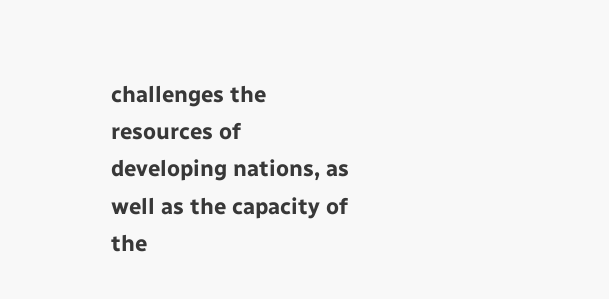challenges the resources of developing nations, as well as the capacity of the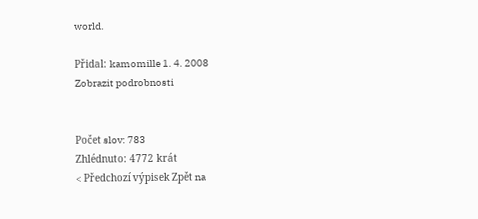world.

Přidal: kamomille 1. 4. 2008
Zobrazit podrobnosti


Počet slov: 783
Zhlédnuto: 4772 krát
< Předchozí výpisek Zpět na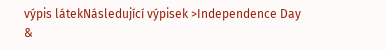výpis látekNásledující výpisek >Independence Day &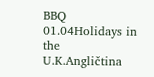BBQ 01.04Holidays in the U.K.Angličtina